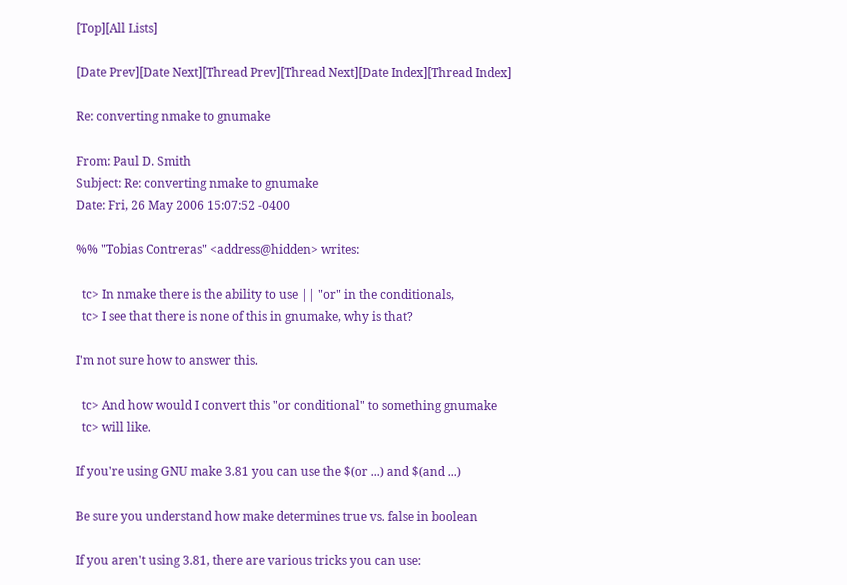[Top][All Lists]

[Date Prev][Date Next][Thread Prev][Thread Next][Date Index][Thread Index]

Re: converting nmake to gnumake

From: Paul D. Smith
Subject: Re: converting nmake to gnumake
Date: Fri, 26 May 2006 15:07:52 -0400

%% "Tobias Contreras" <address@hidden> writes:

  tc> In nmake there is the ability to use || "or" in the conditionals,
  tc> I see that there is none of this in gnumake, why is that?

I'm not sure how to answer this.

  tc> And how would I convert this "or conditional" to something gnumake
  tc> will like.

If you're using GNU make 3.81 you can use the $(or ...) and $(and ...)

Be sure you understand how make determines true vs. false in boolean

If you aren't using 3.81, there are various tricks you can use: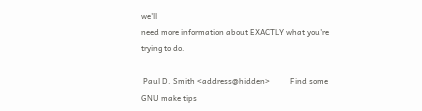we'll
need more information about EXACTLY what you're trying to do.

 Paul D. Smith <address@hidden>          Find some GNU make tips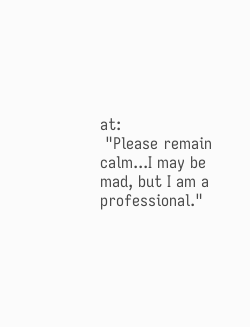at:
 "Please remain calm...I may be mad, but I am a professional."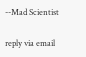--Mad Scientist

reply via email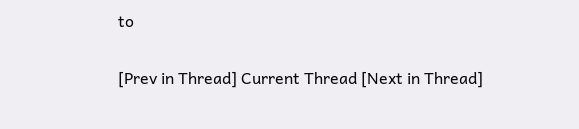to

[Prev in Thread] Current Thread [Next in Thread]